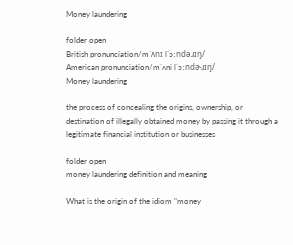Money laundering

folder open
British pronunciation/mˈʌnɪ lˈɔːndəɹɪŋ/
American pronunciation/mˈʌni lˈɔːndɚɹɪŋ/
Money laundering

the process of concealing the origins, ownership, or destination of illegally obtained money by passing it through a legitimate financial institution or businesses

folder open
money laundering definition and meaning

What is the origin of the idiom "money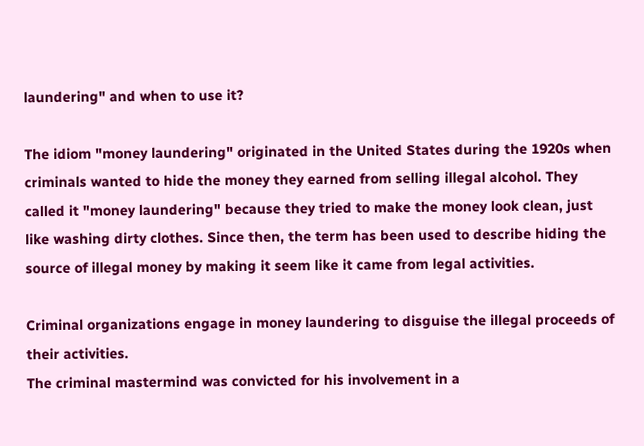laundering" and when to use it?

The idiom "money laundering" originated in the United States during the 1920s when criminals wanted to hide the money they earned from selling illegal alcohol. They called it "money laundering" because they tried to make the money look clean, just like washing dirty clothes. Since then, the term has been used to describe hiding the source of illegal money by making it seem like it came from legal activities.

Criminal organizations engage in money laundering to disguise the illegal proceeds of their activities.
The criminal mastermind was convicted for his involvement in a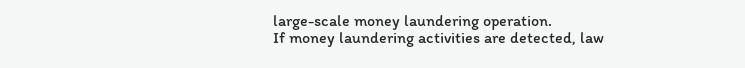large-scale money laundering operation.
If money laundering activities are detected, law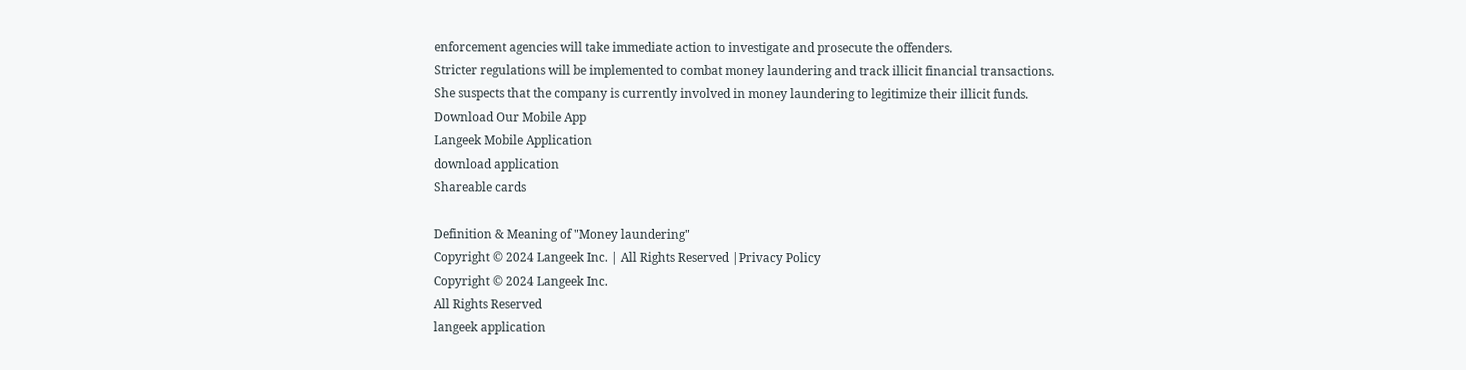enforcement agencies will take immediate action to investigate and prosecute the offenders.
Stricter regulations will be implemented to combat money laundering and track illicit financial transactions.
She suspects that the company is currently involved in money laundering to legitimize their illicit funds.
Download Our Mobile App
Langeek Mobile Application
download application
Shareable cards

Definition & Meaning of "Money laundering"
Copyright © 2024 Langeek Inc. | All Rights Reserved |Privacy Policy
Copyright © 2024 Langeek Inc.
All Rights Reserved
langeek application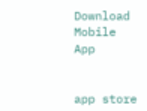Download Mobile App


app store